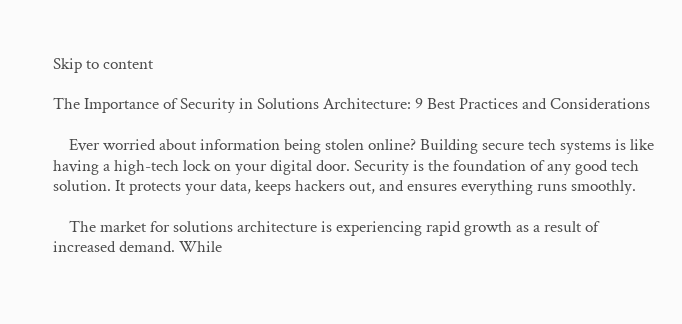Skip to content

The Importance of Security in Solutions Architecture: 9 Best Practices and Considerations

    Ever worried about information being stolen online? Building secure tech systems is like having a high-tech lock on your digital door. Security is the foundation of any good tech solution. It protects your data, keeps hackers out, and ensures everything runs smoothly.

    The market for solutions architecture is experiencing rapid growth as a result of increased demand. While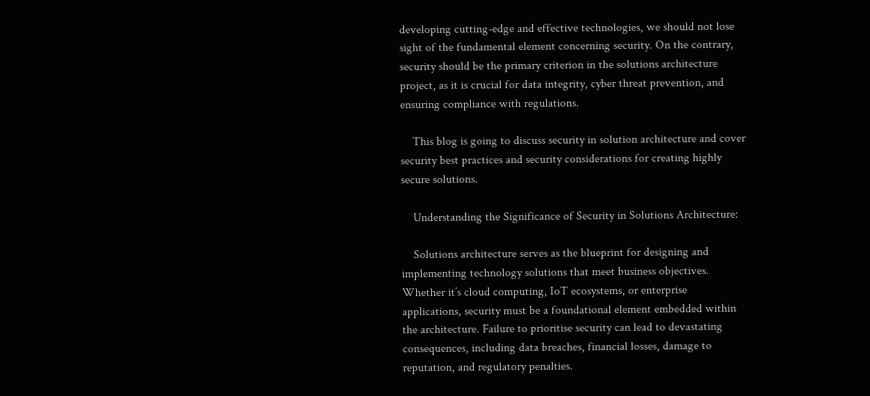developing cutting-edge and effective technologies, we should not lose sight of the fundamental element concerning security. On the contrary, security should be the primary criterion in the solutions architecture project, as it is crucial for data integrity, cyber threat prevention, and ensuring compliance with regulations.

    This blog is going to discuss security in solution architecture and cover security best practices and security considerations for creating highly secure solutions.

    Understanding the Significance of Security in Solutions Architecture:

    Solutions architecture serves as the blueprint for designing and implementing technology solutions that meet business objectives. Whether it’s cloud computing, IoT ecosystems, or enterprise applications, security must be a foundational element embedded within the architecture. Failure to prioritise security can lead to devastating consequences, including data breaches, financial losses, damage to reputation, and regulatory penalties.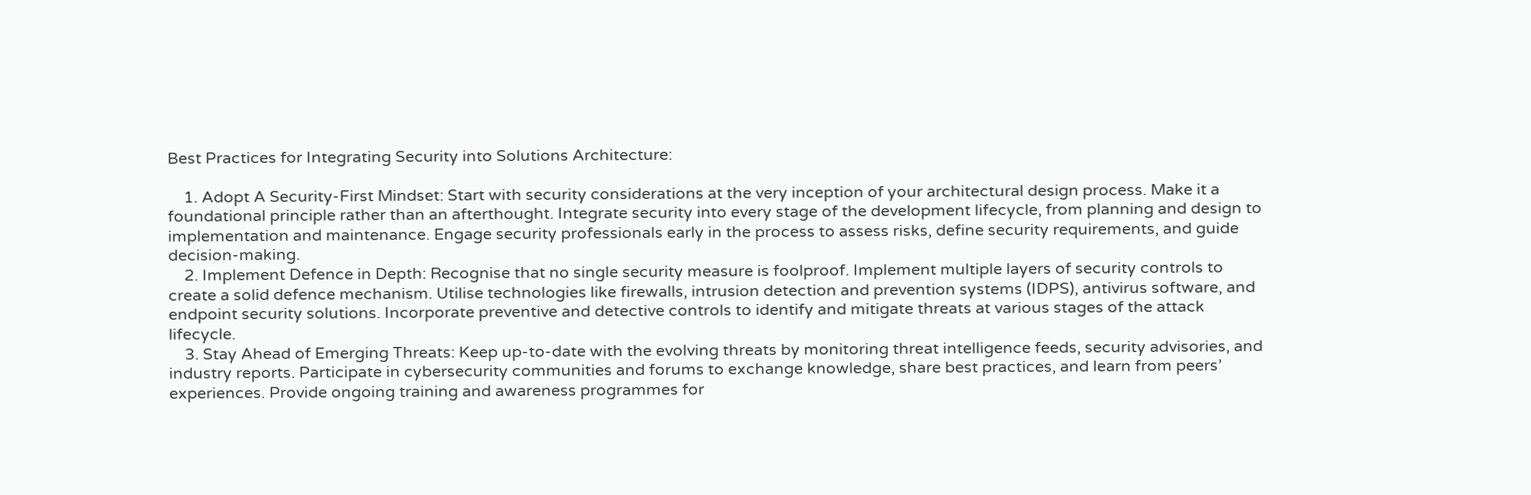Best Practices for Integrating Security into Solutions Architecture:

    1. Adopt A Security-First Mindset: Start with security considerations at the very inception of your architectural design process. Make it a foundational principle rather than an afterthought. Integrate security into every stage of the development lifecycle, from planning and design to implementation and maintenance. Engage security professionals early in the process to assess risks, define security requirements, and guide decision-making.
    2. Implement Defence in Depth: Recognise that no single security measure is foolproof. Implement multiple layers of security controls to create a solid defence mechanism. Utilise technologies like firewalls, intrusion detection and prevention systems (IDPS), antivirus software, and endpoint security solutions. Incorporate preventive and detective controls to identify and mitigate threats at various stages of the attack lifecycle.
    3. Stay Ahead of Emerging Threats: Keep up-to-date with the evolving threats by monitoring threat intelligence feeds, security advisories, and industry reports. Participate in cybersecurity communities and forums to exchange knowledge, share best practices, and learn from peers’ experiences. Provide ongoing training and awareness programmes for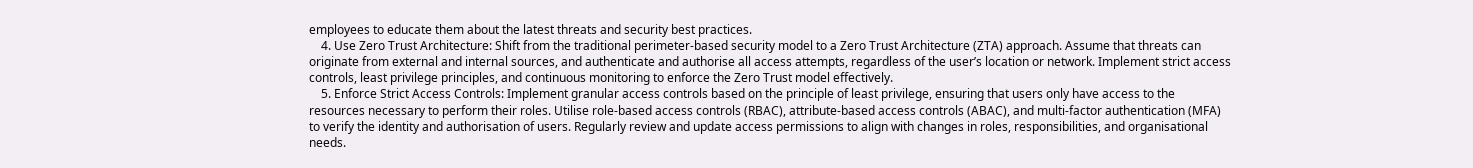employees to educate them about the latest threats and security best practices.
    4. Use Zero Trust Architecture: Shift from the traditional perimeter-based security model to a Zero Trust Architecture (ZTA) approach. Assume that threats can originate from external and internal sources, and authenticate and authorise all access attempts, regardless of the user’s location or network. Implement strict access controls, least privilege principles, and continuous monitoring to enforce the Zero Trust model effectively.
    5. Enforce Strict Access Controls: Implement granular access controls based on the principle of least privilege, ensuring that users only have access to the resources necessary to perform their roles. Utilise role-based access controls (RBAC), attribute-based access controls (ABAC), and multi-factor authentication (MFA) to verify the identity and authorisation of users. Regularly review and update access permissions to align with changes in roles, responsibilities, and organisational needs.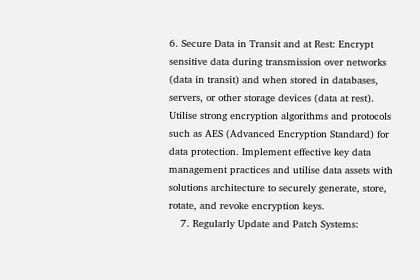6. Secure Data in Transit and at Rest: Encrypt sensitive data during transmission over networks (data in transit) and when stored in databases, servers, or other storage devices (data at rest). Utilise strong encryption algorithms and protocols such as AES (Advanced Encryption Standard) for data protection. Implement effective key data management practices and utilise data assets with solutions architecture to securely generate, store, rotate, and revoke encryption keys.
    7. Regularly Update and Patch Systems: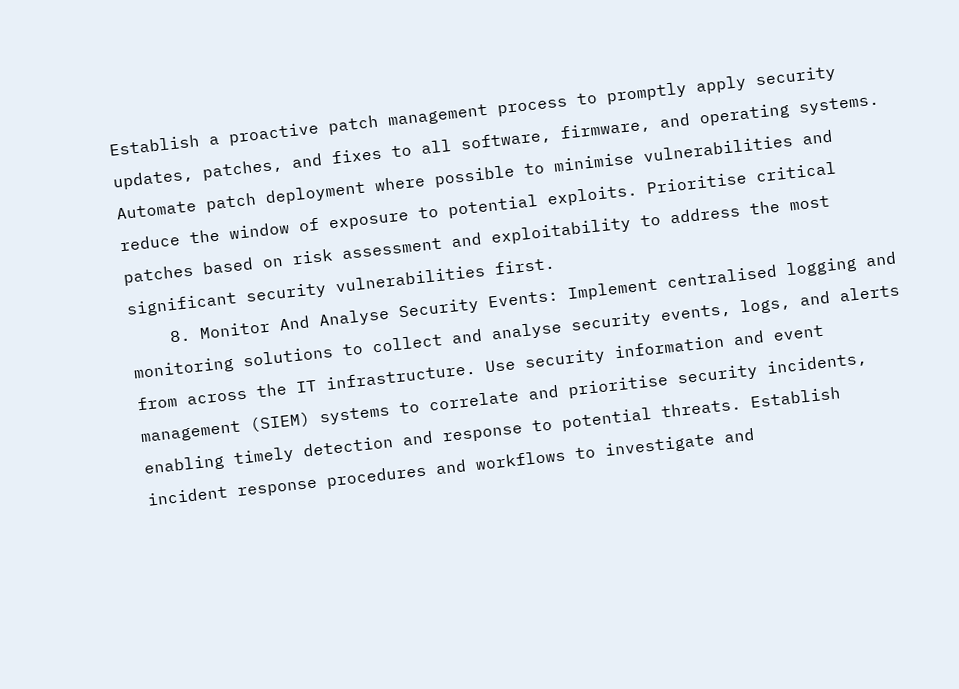Establish a proactive patch management process to promptly apply security updates, patches, and fixes to all software, firmware, and operating systems. Automate patch deployment where possible to minimise vulnerabilities and reduce the window of exposure to potential exploits. Prioritise critical patches based on risk assessment and exploitability to address the most significant security vulnerabilities first.
    8. Monitor And Analyse Security Events: Implement centralised logging and monitoring solutions to collect and analyse security events, logs, and alerts from across the IT infrastructure. Use security information and event management (SIEM) systems to correlate and prioritise security incidents, enabling timely detection and response to potential threats. Establish incident response procedures and workflows to investigate and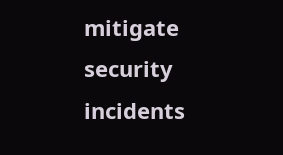mitigate security incidents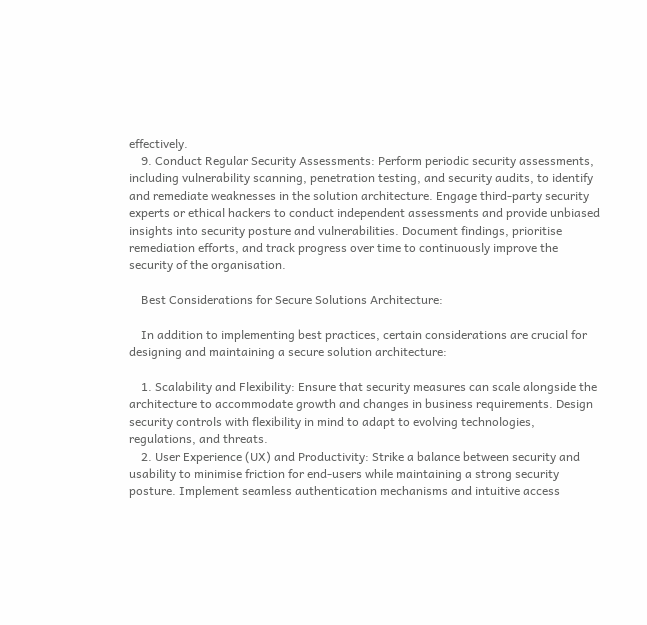effectively.
    9. Conduct Regular Security Assessments: Perform periodic security assessments, including vulnerability scanning, penetration testing, and security audits, to identify and remediate weaknesses in the solution architecture. Engage third-party security experts or ethical hackers to conduct independent assessments and provide unbiased insights into security posture and vulnerabilities. Document findings, prioritise remediation efforts, and track progress over time to continuously improve the security of the organisation.

    Best Considerations for Secure Solutions Architecture:

    In addition to implementing best practices, certain considerations are crucial for designing and maintaining a secure solution architecture:

    1. Scalability and Flexibility: Ensure that security measures can scale alongside the architecture to accommodate growth and changes in business requirements. Design security controls with flexibility in mind to adapt to evolving technologies, regulations, and threats.
    2. User Experience (UX) and Productivity: Strike a balance between security and usability to minimise friction for end-users while maintaining a strong security posture. Implement seamless authentication mechanisms and intuitive access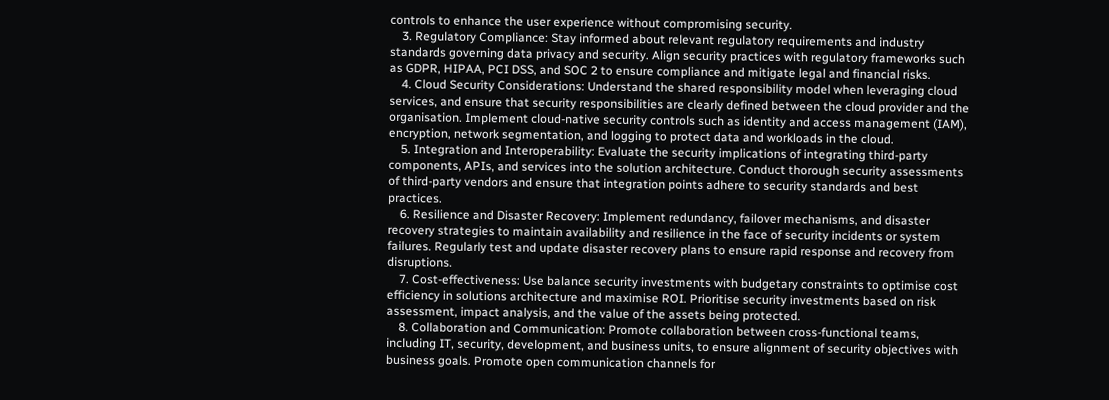controls to enhance the user experience without compromising security.
    3. Regulatory Compliance: Stay informed about relevant regulatory requirements and industry standards governing data privacy and security. Align security practices with regulatory frameworks such as GDPR, HIPAA, PCI DSS, and SOC 2 to ensure compliance and mitigate legal and financial risks.
    4. Cloud Security Considerations: Understand the shared responsibility model when leveraging cloud services, and ensure that security responsibilities are clearly defined between the cloud provider and the organisation. Implement cloud-native security controls such as identity and access management (IAM), encryption, network segmentation, and logging to protect data and workloads in the cloud.
    5. Integration and Interoperability: Evaluate the security implications of integrating third-party components, APIs, and services into the solution architecture. Conduct thorough security assessments of third-party vendors and ensure that integration points adhere to security standards and best practices.
    6. Resilience and Disaster Recovery: Implement redundancy, failover mechanisms, and disaster recovery strategies to maintain availability and resilience in the face of security incidents or system failures. Regularly test and update disaster recovery plans to ensure rapid response and recovery from disruptions.
    7. Cost-effectiveness: Use balance security investments with budgetary constraints to optimise cost efficiency in solutions architecture and maximise ROI. Prioritise security investments based on risk assessment, impact analysis, and the value of the assets being protected.
    8. Collaboration and Communication: Promote collaboration between cross-functional teams, including IT, security, development, and business units, to ensure alignment of security objectives with business goals. Promote open communication channels for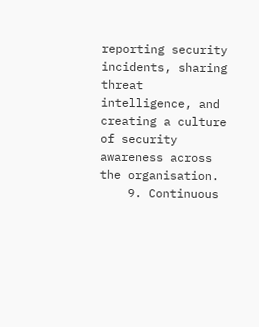reporting security incidents, sharing threat intelligence, and creating a culture of security awareness across the organisation.
    9. Continuous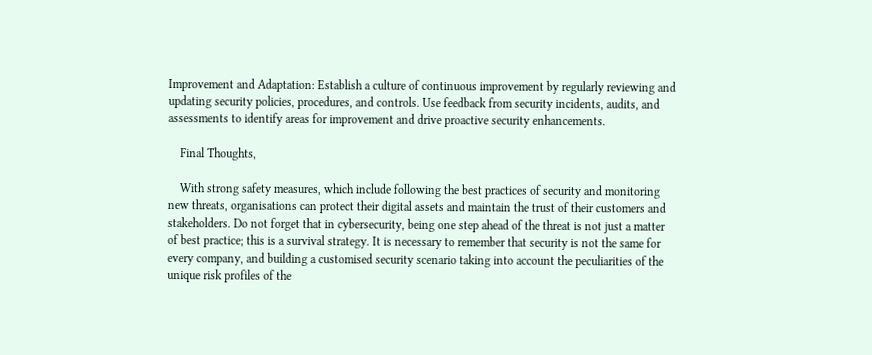Improvement and Adaptation: Establish a culture of continuous improvement by regularly reviewing and updating security policies, procedures, and controls. Use feedback from security incidents, audits, and assessments to identify areas for improvement and drive proactive security enhancements.

    Final Thoughts,

    With strong safety measures, which include following the best practices of security and monitoring new threats, organisations can protect their digital assets and maintain the trust of their customers and stakeholders. Do not forget that in cybersecurity, being one step ahead of the threat is not just a matter of best practice; this is a survival strategy. It is necessary to remember that security is not the same for every company, and building a customised security scenario taking into account the peculiarities of the unique risk profiles of the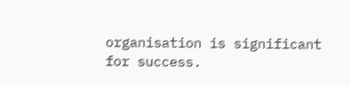organisation is significant for success.